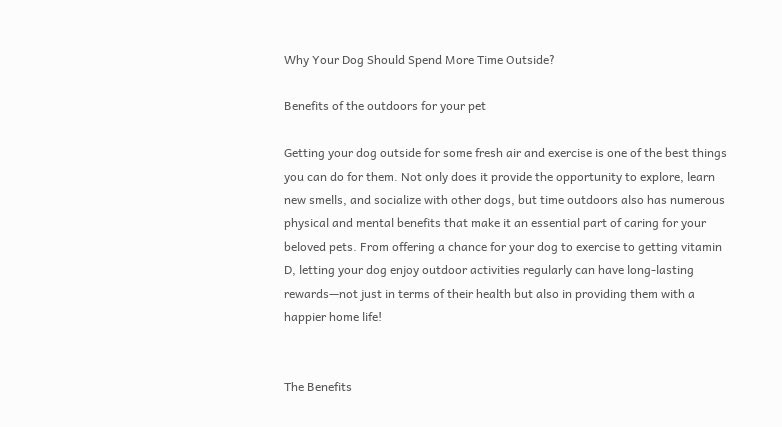Why Your Dog Should Spend More Time Outside?

Benefits of the outdoors for your pet

Getting your dog outside for some fresh air and exercise is one of the best things you can do for them. Not only does it provide the opportunity to explore, learn new smells, and socialize with other dogs, but time outdoors also has numerous physical and mental benefits that make it an essential part of caring for your beloved pets. From offering a chance for your dog to exercise to getting vitamin D, letting your dog enjoy outdoor activities regularly can have long-lasting rewards—not just in terms of their health but also in providing them with a happier home life!


The Benefits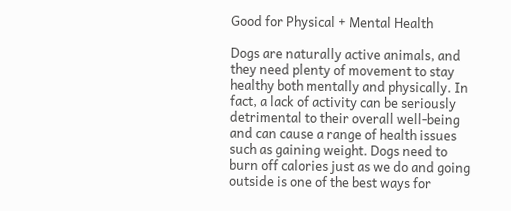Good for Physical + Mental Health

Dogs are naturally active animals, and they need plenty of movement to stay healthy both mentally and physically. In fact, a lack of activity can be seriously detrimental to their overall well-being and can cause a range of health issues such as gaining weight. Dogs need to burn off calories just as we do and going outside is one of the best ways for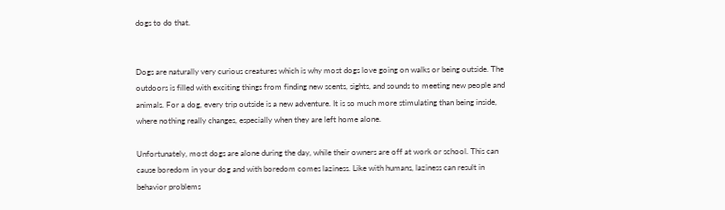dogs to do that.


Dogs are naturally very curious creatures which is why most dogs love going on walks or being outside. The outdoors is filled with exciting things from finding new scents, sights, and sounds to meeting new people and animals. For a dog, every trip outside is a new adventure. It is so much more stimulating than being inside, where nothing really changes, especially when they are left home alone.

Unfortunately, most dogs are alone during the day, while their owners are off at work or school. This can cause boredom in your dog and with boredom comes laziness. Like with humans, laziness can result in behavior problems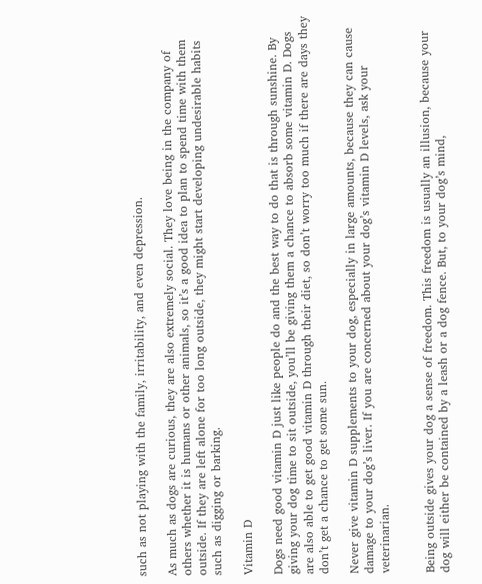such as not playing with the family, irritability, and even depression.

As much as dogs are curious, they are also extremely social. They love being in the company of others whether it is humans or other animals, so it’s a good idea to plan to spend time with them outside. If they are left alone for too long outside, they might start developing undesirable habits such as digging or barking.

Vitamin D

Dogs need good vitamin D just like people do and the best way to do that is through sunshine. By giving your dog time to sit outside, you’ll be giving them a chance to absorb some vitamin D. Dogs are also able to get good vitamin D through their diet, so don’t worry too much if there are days they don’t get a chance to get some sun.

Never give vitamin D supplements to your dog, especially in large amounts, because they can cause damage to your dog’s liver. If you are concerned about your dog’s vitamin D levels, ask your veterinarian.


Being outside gives your dog a sense of freedom. This freedom is usually an illusion, because your dog will either be contained by a leash or a dog fence. But, to your dog’s mind,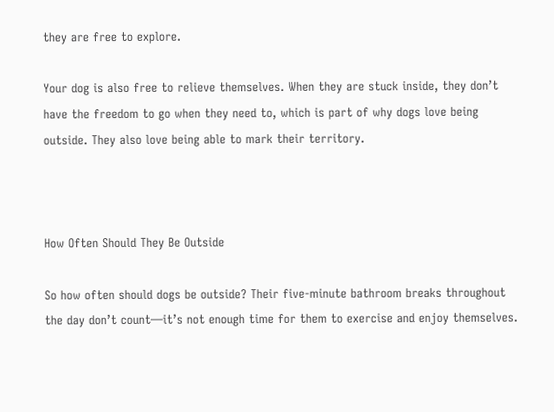they are free to explore.

Your dog is also free to relieve themselves. When they are stuck inside, they don’t have the freedom to go when they need to, which is part of why dogs love being outside. They also love being able to mark their territory.



How Often Should They Be Outside

So how often should dogs be outside? Their five-minute bathroom breaks throughout the day don’t count—it’s not enough time for them to exercise and enjoy themselves.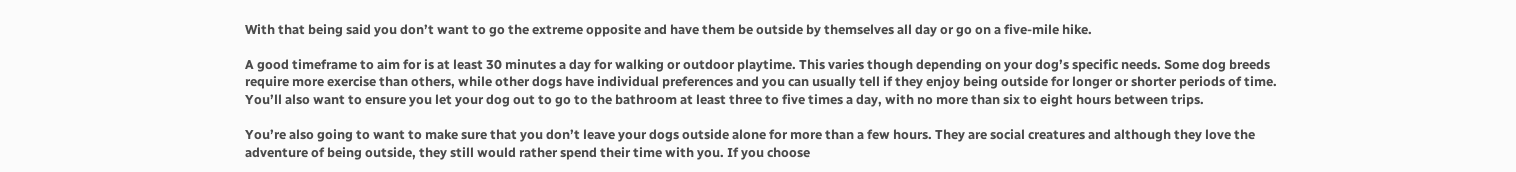With that being said you don’t want to go the extreme opposite and have them be outside by themselves all day or go on a five-mile hike.

A good timeframe to aim for is at least 30 minutes a day for walking or outdoor playtime. This varies though depending on your dog’s specific needs. Some dog breeds require more exercise than others, while other dogs have individual preferences and you can usually tell if they enjoy being outside for longer or shorter periods of time. You’ll also want to ensure you let your dog out to go to the bathroom at least three to five times a day, with no more than six to eight hours between trips.

You’re also going to want to make sure that you don’t leave your dogs outside alone for more than a few hours. They are social creatures and although they love the adventure of being outside, they still would rather spend their time with you. If you choose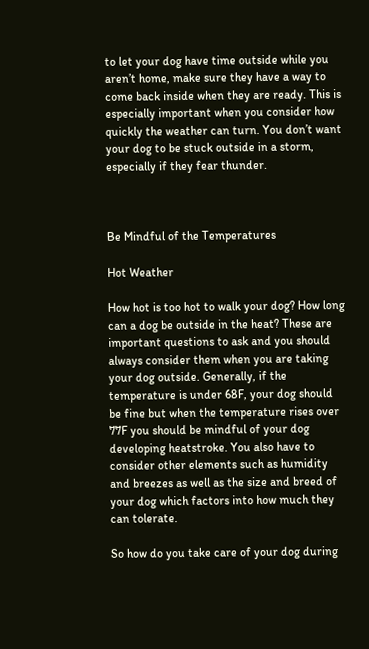to let your dog have time outside while you aren’t home, make sure they have a way to come back inside when they are ready. This is especially important when you consider how quickly the weather can turn. You don’t want your dog to be stuck outside in a storm, especially if they fear thunder.



Be Mindful of the Temperatures

Hot Weather

How hot is too hot to walk your dog? How long can a dog be outside in the heat? These are important questions to ask and you should always consider them when you are taking your dog outside. Generally, if the temperature is under 68F, your dog should be fine but when the temperature rises over 77F you should be mindful of your dog developing heatstroke. You also have to consider other elements such as humidity and breezes as well as the size and breed of your dog which factors into how much they can tolerate.

So how do you take care of your dog during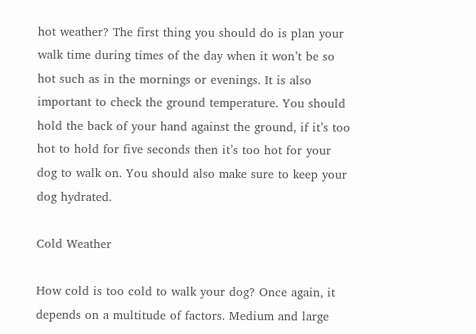hot weather? The first thing you should do is plan your walk time during times of the day when it won’t be so hot such as in the mornings or evenings. It is also important to check the ground temperature. You should hold the back of your hand against the ground, if it’s too hot to hold for five seconds then it’s too hot for your dog to walk on. You should also make sure to keep your dog hydrated.

Cold Weather

How cold is too cold to walk your dog? Once again, it depends on a multitude of factors. Medium and large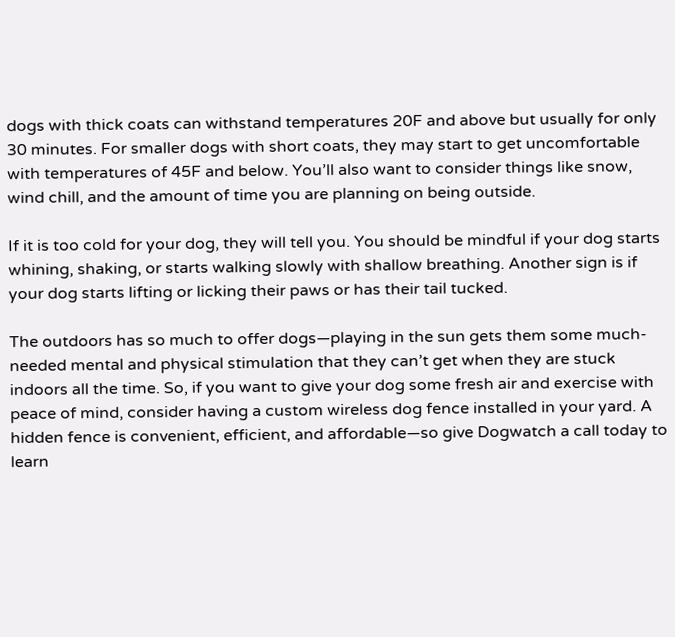dogs with thick coats can withstand temperatures 20F and above but usually for only 30 minutes. For smaller dogs with short coats, they may start to get uncomfortable with temperatures of 45F and below. You’ll also want to consider things like snow, wind chill, and the amount of time you are planning on being outside.

If it is too cold for your dog, they will tell you. You should be mindful if your dog starts whining, shaking, or starts walking slowly with shallow breathing. Another sign is if your dog starts lifting or licking their paws or has their tail tucked.

The outdoors has so much to offer dogs—playing in the sun gets them some much-needed mental and physical stimulation that they can’t get when they are stuck indoors all the time. So, if you want to give your dog some fresh air and exercise with peace of mind, consider having a custom wireless dog fence installed in your yard. A hidden fence is convenient, efficient, and affordable—so give Dogwatch a call today to learn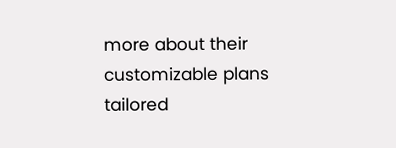more about their customizable plans tailored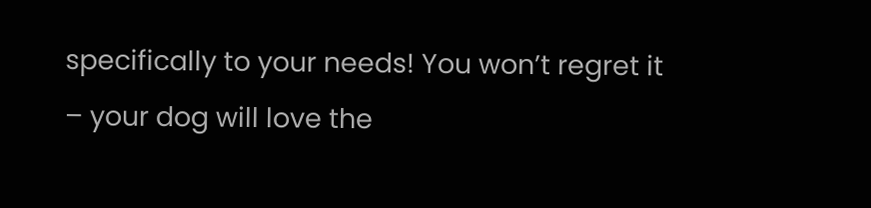specifically to your needs! You won’t regret it – your dog will love the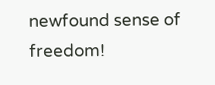newfound sense of freedom!